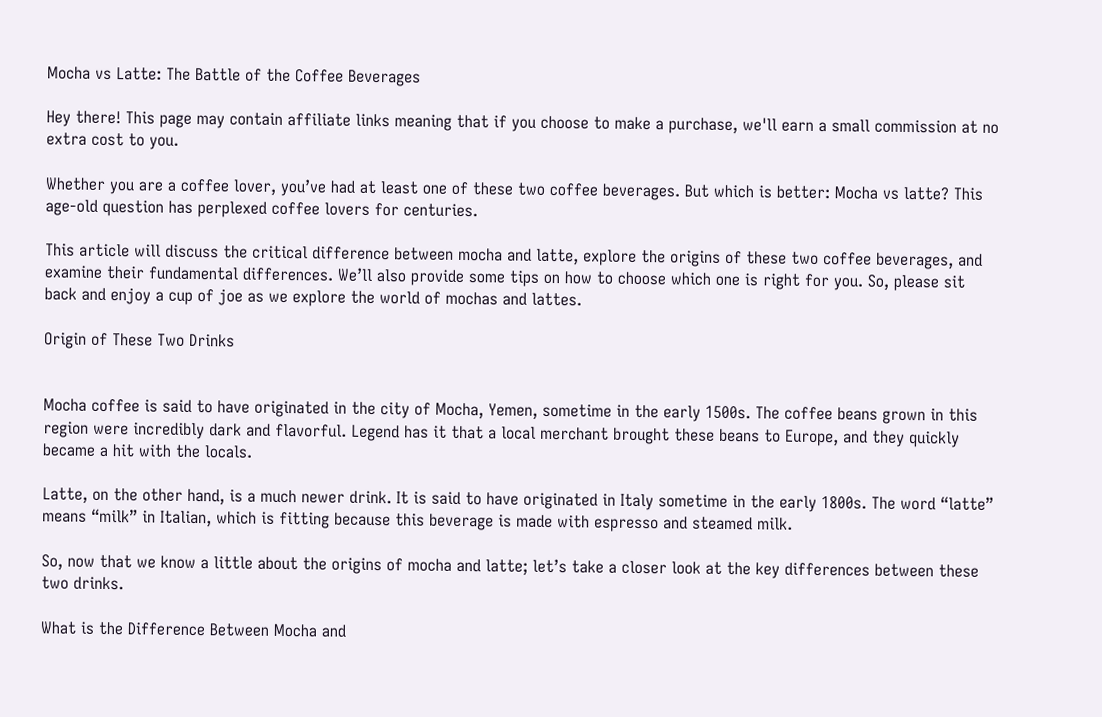Mocha vs Latte: The Battle of the Coffee Beverages

Hey there! This page may contain affiliate links meaning that if you choose to make a purchase, we'll earn a small commission at no extra cost to you.

Whether you are a coffee lover, you’ve had at least one of these two coffee beverages. But which is better: Mocha vs latte? This age-old question has perplexed coffee lovers for centuries.

This article will discuss the critical difference between mocha and latte, explore the origins of these two coffee beverages, and examine their fundamental differences. We’ll also provide some tips on how to choose which one is right for you. So, please sit back and enjoy a cup of joe as we explore the world of mochas and lattes.

Origin of These Two Drinks


Mocha coffee is said to have originated in the city of Mocha, Yemen, sometime in the early 1500s. The coffee beans grown in this region were incredibly dark and flavorful. Legend has it that a local merchant brought these beans to Europe, and they quickly became a hit with the locals.

Latte, on the other hand, is a much newer drink. It is said to have originated in Italy sometime in the early 1800s. The word “latte” means “milk” in Italian, which is fitting because this beverage is made with espresso and steamed milk.

So, now that we know a little about the origins of mocha and latte; let’s take a closer look at the key differences between these two drinks.

What is the Difference Between Mocha and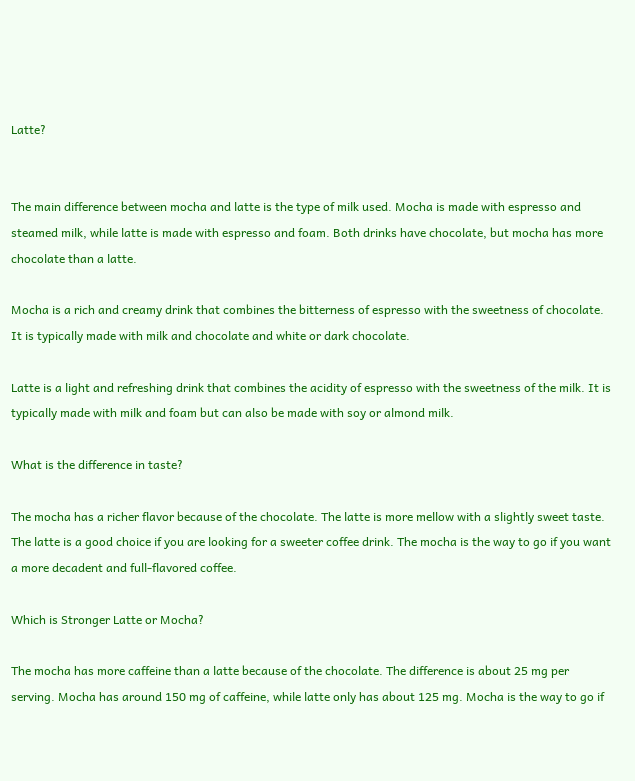Latte?


The main difference between mocha and latte is the type of milk used. Mocha is made with espresso and steamed milk, while latte is made with espresso and foam. Both drinks have chocolate, but mocha has more chocolate than a latte.

Mocha is a rich and creamy drink that combines the bitterness of espresso with the sweetness of chocolate. It is typically made with milk and chocolate and white or dark chocolate.

Latte is a light and refreshing drink that combines the acidity of espresso with the sweetness of the milk. It is typically made with milk and foam but can also be made with soy or almond milk.

What is the difference in taste?

The mocha has a richer flavor because of the chocolate. The latte is more mellow with a slightly sweet taste. The latte is a good choice if you are looking for a sweeter coffee drink. The mocha is the way to go if you want a more decadent and full-flavored coffee.

Which is Stronger Latte or Mocha?

The mocha has more caffeine than a latte because of the chocolate. The difference is about 25 mg per serving. Mocha has around 150 mg of caffeine, while latte only has about 125 mg. Mocha is the way to go if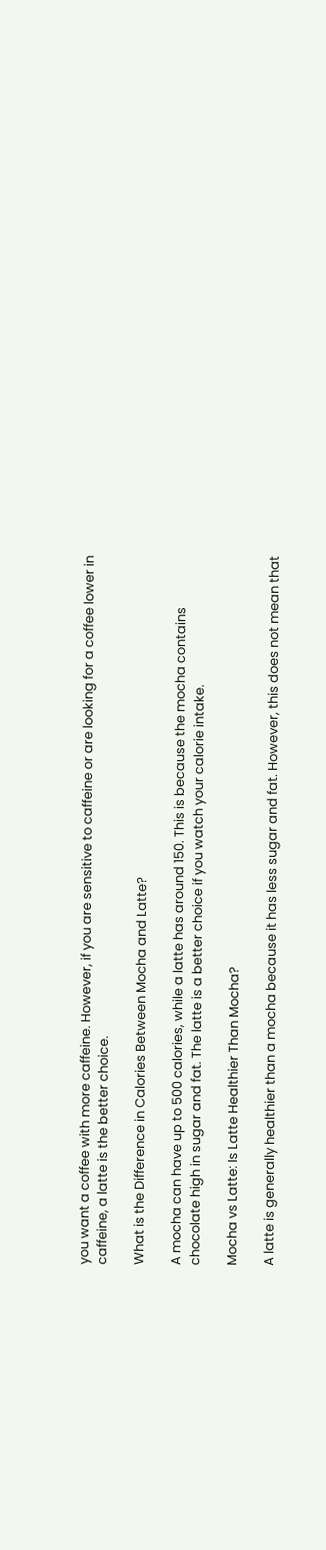you want a coffee with more caffeine. However, if you are sensitive to caffeine or are looking for a coffee lower in caffeine, a latte is the better choice.

What is the Difference in Calories Between Mocha and Latte?

A mocha can have up to 500 calories, while a latte has around 150. This is because the mocha contains chocolate high in sugar and fat. The latte is a better choice if you watch your calorie intake.

Mocha vs Latte: Is Latte Healthier Than Mocha?

A latte is generally healthier than a mocha because it has less sugar and fat. However, this does not mean that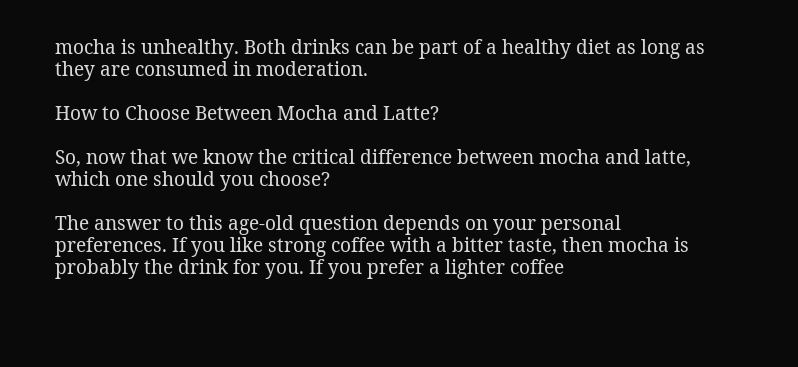mocha is unhealthy. Both drinks can be part of a healthy diet as long as they are consumed in moderation.

How to Choose Between Mocha and Latte?

So, now that we know the critical difference between mocha and latte, which one should you choose?

The answer to this age-old question depends on your personal preferences. If you like strong coffee with a bitter taste, then mocha is probably the drink for you. If you prefer a lighter coffee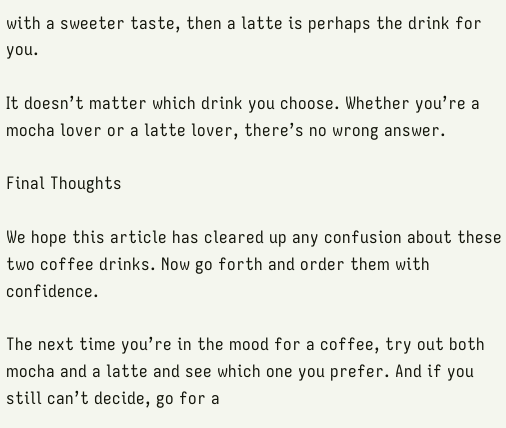with a sweeter taste, then a latte is perhaps the drink for you.

It doesn’t matter which drink you choose. Whether you’re a mocha lover or a latte lover, there’s no wrong answer.

Final Thoughts

We hope this article has cleared up any confusion about these two coffee drinks. Now go forth and order them with confidence.

The next time you’re in the mood for a coffee, try out both mocha and a latte and see which one you prefer. And if you still can’t decide, go for a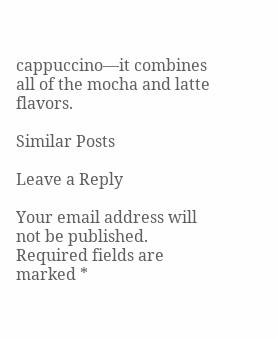cappuccino—it combines all of the mocha and latte flavors.

Similar Posts

Leave a Reply

Your email address will not be published. Required fields are marked *